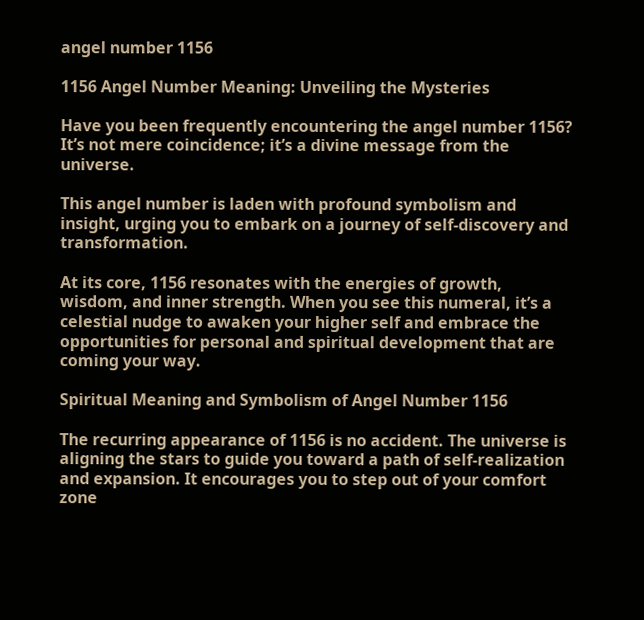angel number 1156

1156 Angel Number Meaning: Unveiling the Mysteries

Have you been frequently encountering the angel number 1156? It’s not mere coincidence; it’s a divine message from the universe.

This angel number is laden with profound symbolism and insight, urging you to embark on a journey of self-discovery and transformation.

At its core, 1156 resonates with the energies of growth, wisdom, and inner strength. When you see this numeral, it’s a celestial nudge to awaken your higher self and embrace the opportunities for personal and spiritual development that are coming your way.

Spiritual Meaning and Symbolism of Angel Number 1156

The recurring appearance of 1156 is no accident. The universe is aligning the stars to guide you toward a path of self-realization and expansion. It encourages you to step out of your comfort zone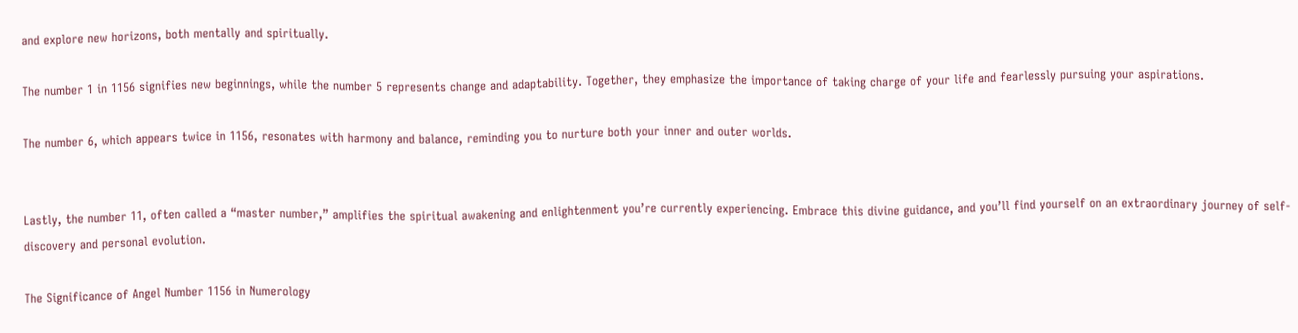and explore new horizons, both mentally and spiritually.

The number 1 in 1156 signifies new beginnings, while the number 5 represents change and adaptability. Together, they emphasize the importance of taking charge of your life and fearlessly pursuing your aspirations.

The number 6, which appears twice in 1156, resonates with harmony and balance, reminding you to nurture both your inner and outer worlds.


Lastly, the number 11, often called a “master number,” amplifies the spiritual awakening and enlightenment you’re currently experiencing. Embrace this divine guidance, and you’ll find yourself on an extraordinary journey of self-discovery and personal evolution.

The Significance of Angel Number 1156 in Numerology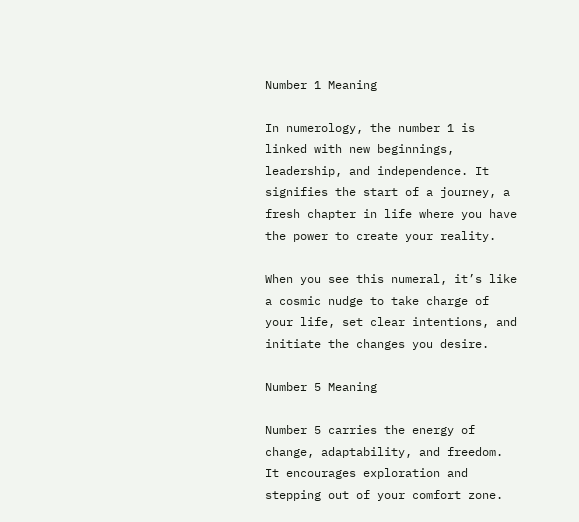Number 1 Meaning

In numerology, the number 1 is linked with new beginnings, leadership, and independence. It signifies the start of a journey, a fresh chapter in life where you have the power to create your reality.

When you see this numeral, it’s like a cosmic nudge to take charge of your life, set clear intentions, and initiate the changes you desire.

Number 5 Meaning

Number 5 carries the energy of change, adaptability, and freedom. It encourages exploration and stepping out of your comfort zone.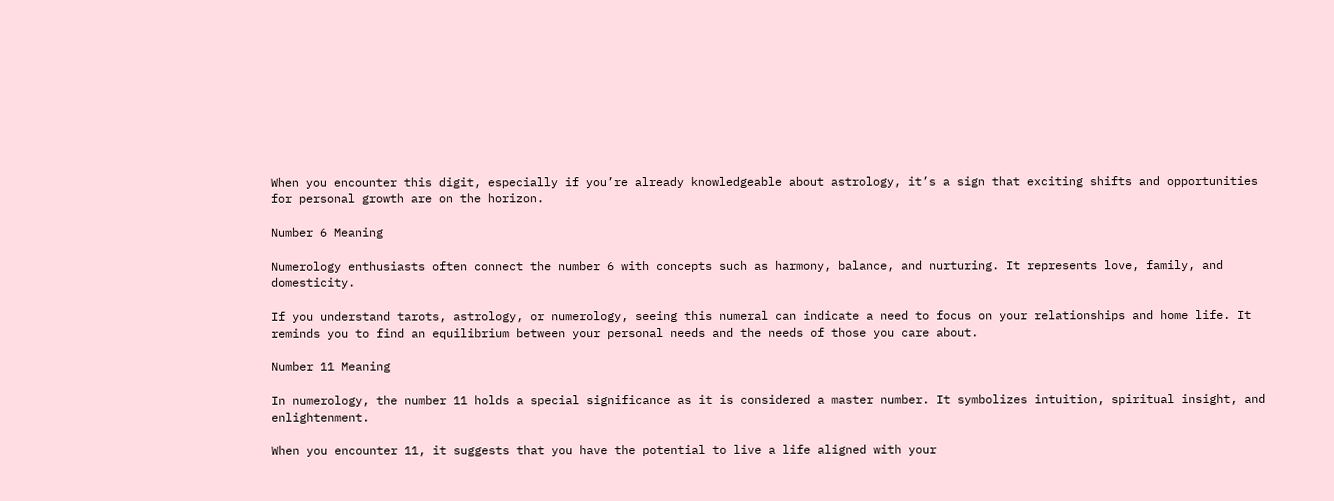When you encounter this digit, especially if you’re already knowledgeable about astrology, it’s a sign that exciting shifts and opportunities for personal growth are on the horizon.

Number 6 Meaning

Numerology enthusiasts often connect the number 6 with concepts such as harmony, balance, and nurturing. It represents love, family, and domesticity.

If you understand tarots, astrology, or numerology, seeing this numeral can indicate a need to focus on your relationships and home life. It reminds you to find an equilibrium between your personal needs and the needs of those you care about.

Number 11 Meaning

In numerology, the number 11 holds a special significance as it is considered a master number. It symbolizes intuition, spiritual insight, and enlightenment.

When you encounter 11, it suggests that you have the potential to live a life aligned with your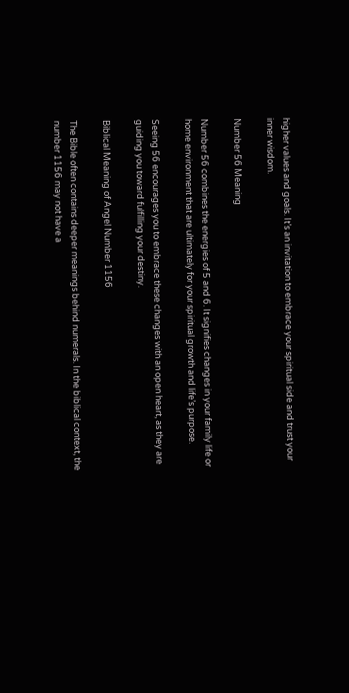higher values and goals. It’s an invitation to embrace your spiritual side and trust your inner wisdom.

Number 56 Meaning

Number 56 combines the energies of 5 and 6. It signifies changes in your family life or home environment that are ultimately for your spiritual growth and life’s purpose.

Seeing 56 encourages you to embrace these changes with an open heart, as they are guiding you toward fulfilling your destiny.

Biblical Meaning of Angel Number 1156

The Bible often contains deeper meanings behind numerals. In the biblical context, the number 1156 may not have a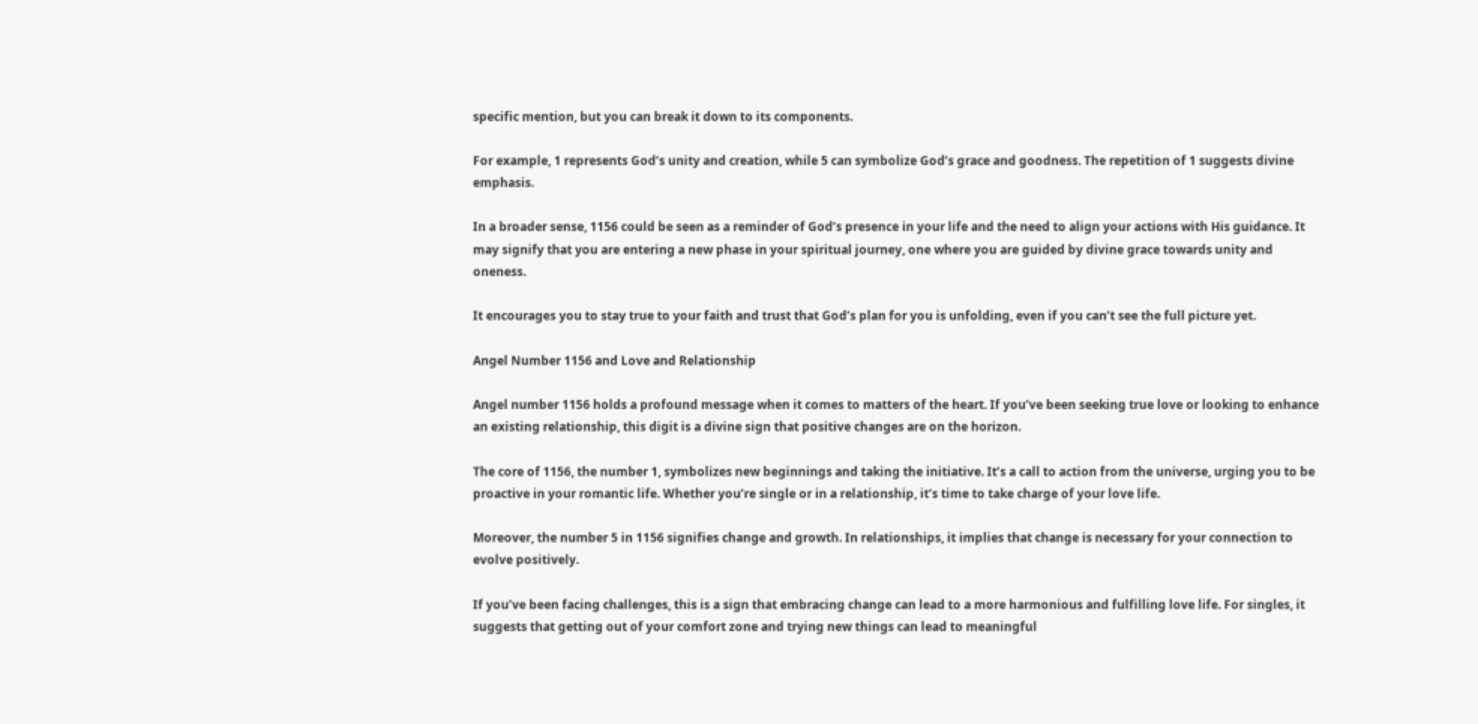specific mention, but you can break it down to its components.

For example, 1 represents God’s unity and creation, while 5 can symbolize God’s grace and goodness. The repetition of 1 suggests divine emphasis.

In a broader sense, 1156 could be seen as a reminder of God’s presence in your life and the need to align your actions with His guidance. It may signify that you are entering a new phase in your spiritual journey, one where you are guided by divine grace towards unity and oneness.

It encourages you to stay true to your faith and trust that God’s plan for you is unfolding, even if you can’t see the full picture yet.

Angel Number 1156 and Love and Relationship

Angel number 1156 holds a profound message when it comes to matters of the heart. If you’ve been seeking true love or looking to enhance an existing relationship, this digit is a divine sign that positive changes are on the horizon.

The core of 1156, the number 1, symbolizes new beginnings and taking the initiative. It’s a call to action from the universe, urging you to be proactive in your romantic life. Whether you’re single or in a relationship, it’s time to take charge of your love life.

Moreover, the number 5 in 1156 signifies change and growth. In relationships, it implies that change is necessary for your connection to evolve positively.

If you’ve been facing challenges, this is a sign that embracing change can lead to a more harmonious and fulfilling love life. For singles, it suggests that getting out of your comfort zone and trying new things can lead to meaningful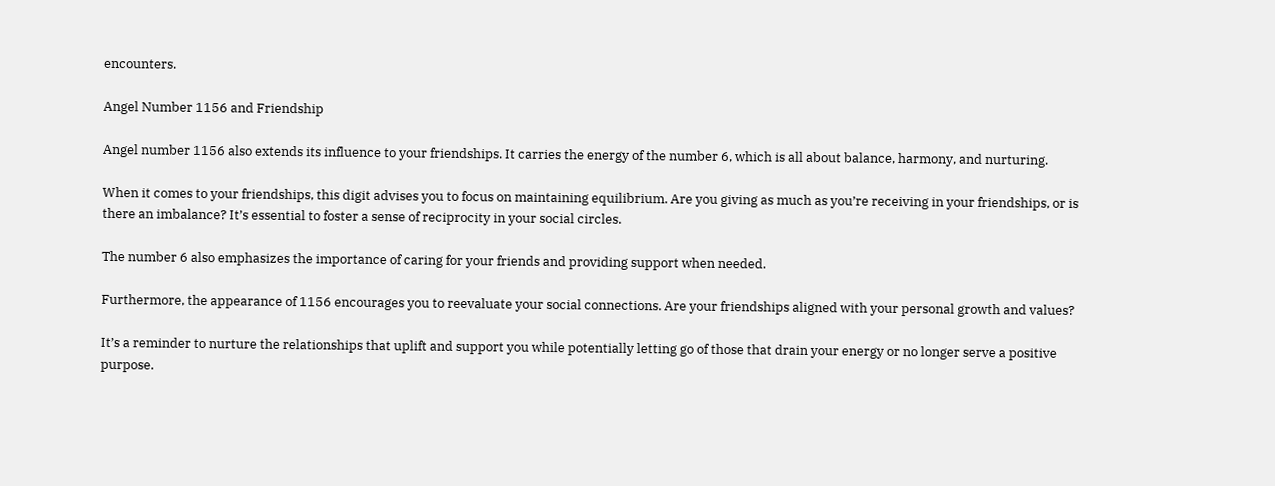encounters.

Angel Number 1156 and Friendship

Angel number 1156 also extends its influence to your friendships. It carries the energy of the number 6, which is all about balance, harmony, and nurturing.

When it comes to your friendships, this digit advises you to focus on maintaining equilibrium. Are you giving as much as you’re receiving in your friendships, or is there an imbalance? It’s essential to foster a sense of reciprocity in your social circles.

The number 6 also emphasizes the importance of caring for your friends and providing support when needed.

Furthermore, the appearance of 1156 encourages you to reevaluate your social connections. Are your friendships aligned with your personal growth and values?

It’s a reminder to nurture the relationships that uplift and support you while potentially letting go of those that drain your energy or no longer serve a positive purpose.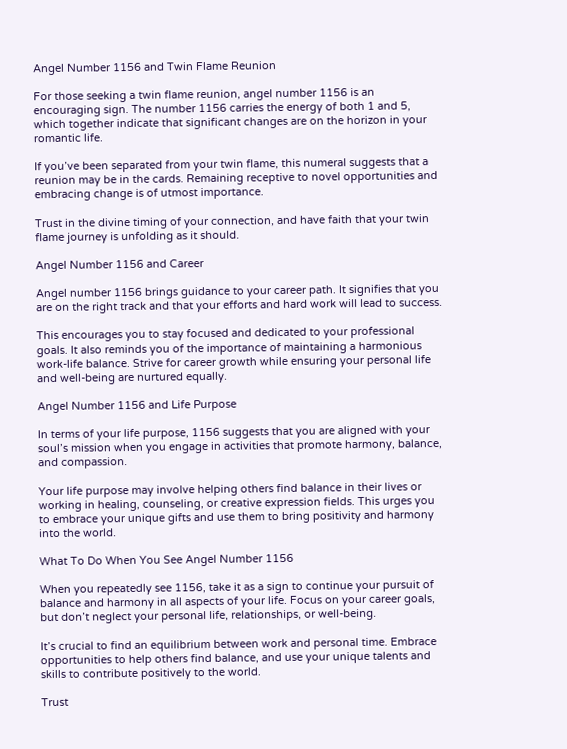Angel Number 1156 and Twin Flame Reunion

For those seeking a twin flame reunion, angel number 1156 is an encouraging sign. The number 1156 carries the energy of both 1 and 5, which together indicate that significant changes are on the horizon in your romantic life.

If you’ve been separated from your twin flame, this numeral suggests that a reunion may be in the cards. Remaining receptive to novel opportunities and embracing change is of utmost importance.

Trust in the divine timing of your connection, and have faith that your twin flame journey is unfolding as it should.

Angel Number 1156 and Career

Angel number 1156 brings guidance to your career path. It signifies that you are on the right track and that your efforts and hard work will lead to success.

This encourages you to stay focused and dedicated to your professional goals. It also reminds you of the importance of maintaining a harmonious work-life balance. Strive for career growth while ensuring your personal life and well-being are nurtured equally.

Angel Number 1156 and Life Purpose

In terms of your life purpose, 1156 suggests that you are aligned with your soul’s mission when you engage in activities that promote harmony, balance, and compassion.

Your life purpose may involve helping others find balance in their lives or working in healing, counseling, or creative expression fields. This urges you to embrace your unique gifts and use them to bring positivity and harmony into the world.

What To Do When You See Angel Number 1156

When you repeatedly see 1156, take it as a sign to continue your pursuit of balance and harmony in all aspects of your life. Focus on your career goals, but don’t neglect your personal life, relationships, or well-being.

It’s crucial to find an equilibrium between work and personal time. Embrace opportunities to help others find balance, and use your unique talents and skills to contribute positively to the world.

Trust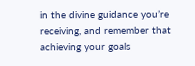in the divine guidance you’re receiving, and remember that achieving your goals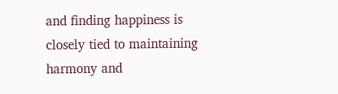and finding happiness is closely tied to maintaining harmony and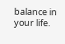balance in your life.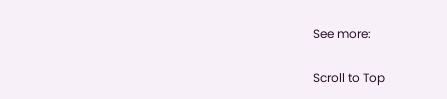See more:

Scroll to Top